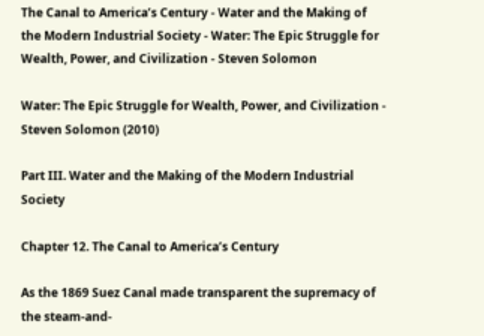The Canal to America’s Century - Water and the Making of the Modern Industrial Society - Water: The Epic Struggle for Wealth, Power, and Civilization - Steven Solomon

Water: The Epic Struggle for Wealth, Power, and Civilization - Steven Solomon (2010)

Part III. Water and the Making of the Modern Industrial Society

Chapter 12. The Canal to America’s Century

As the 1869 Suez Canal made transparent the supremacy of the steam-and-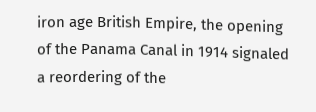iron age British Empire, the opening of the Panama Canal in 1914 signaled a reordering of the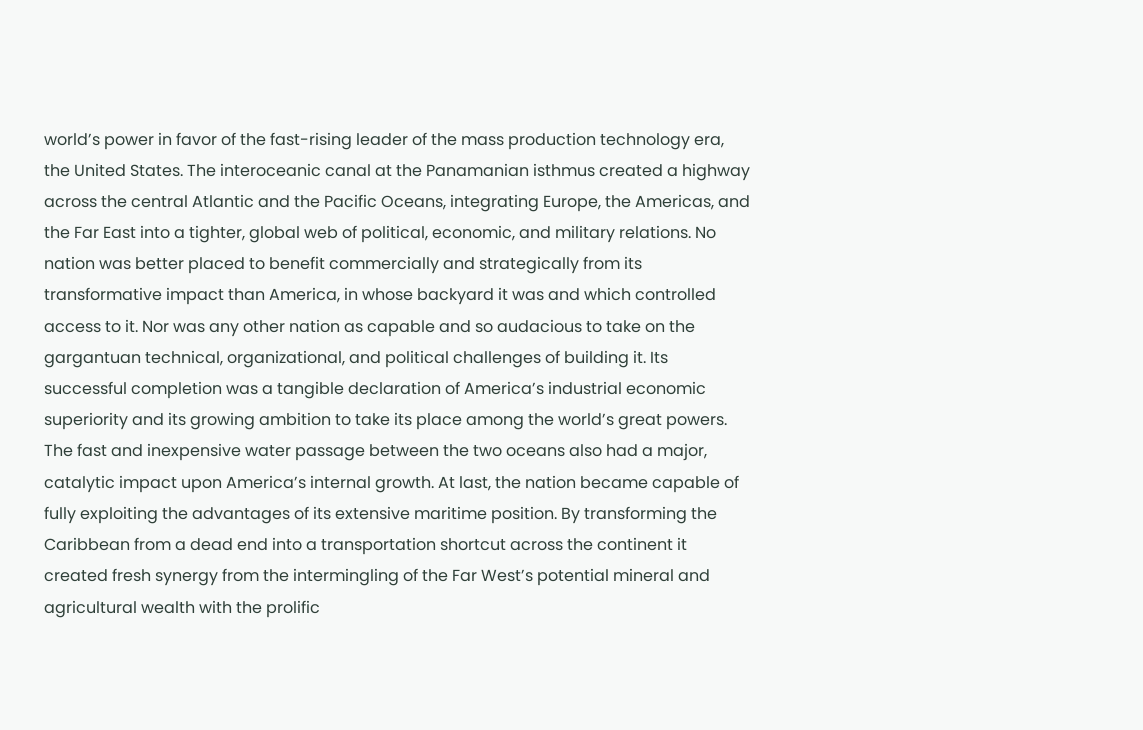world’s power in favor of the fast-rising leader of the mass production technology era, the United States. The interoceanic canal at the Panamanian isthmus created a highway across the central Atlantic and the Pacific Oceans, integrating Europe, the Americas, and the Far East into a tighter, global web of political, economic, and military relations. No nation was better placed to benefit commercially and strategically from its transformative impact than America, in whose backyard it was and which controlled access to it. Nor was any other nation as capable and so audacious to take on the gargantuan technical, organizational, and political challenges of building it. Its successful completion was a tangible declaration of America’s industrial economic superiority and its growing ambition to take its place among the world’s great powers. The fast and inexpensive water passage between the two oceans also had a major, catalytic impact upon America’s internal growth. At last, the nation became capable of fully exploiting the advantages of its extensive maritime position. By transforming the Caribbean from a dead end into a transportation shortcut across the continent it created fresh synergy from the intermingling of the Far West’s potential mineral and agricultural wealth with the prolific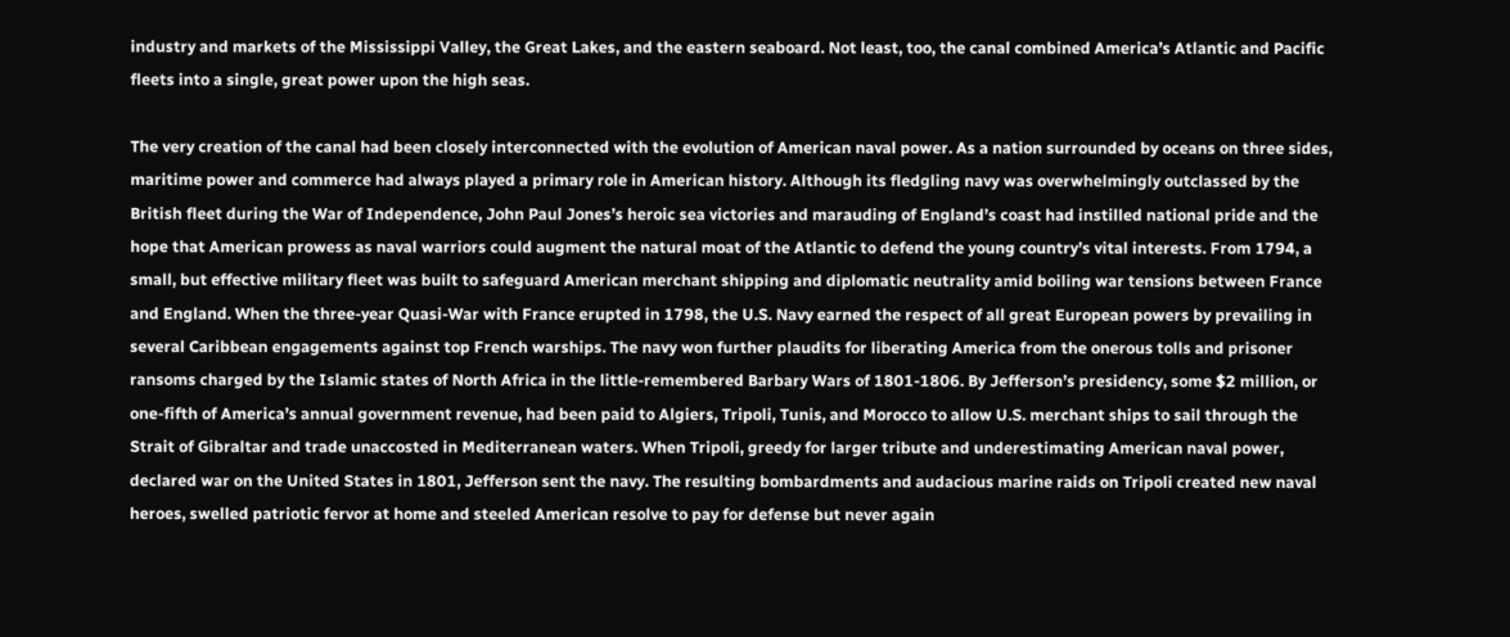industry and markets of the Mississippi Valley, the Great Lakes, and the eastern seaboard. Not least, too, the canal combined America’s Atlantic and Pacific fleets into a single, great power upon the high seas.

The very creation of the canal had been closely interconnected with the evolution of American naval power. As a nation surrounded by oceans on three sides, maritime power and commerce had always played a primary role in American history. Although its fledgling navy was overwhelmingly outclassed by the British fleet during the War of Independence, John Paul Jones’s heroic sea victories and marauding of England’s coast had instilled national pride and the hope that American prowess as naval warriors could augment the natural moat of the Atlantic to defend the young country’s vital interests. From 1794, a small, but effective military fleet was built to safeguard American merchant shipping and diplomatic neutrality amid boiling war tensions between France and England. When the three-year Quasi-War with France erupted in 1798, the U.S. Navy earned the respect of all great European powers by prevailing in several Caribbean engagements against top French warships. The navy won further plaudits for liberating America from the onerous tolls and prisoner ransoms charged by the Islamic states of North Africa in the little-remembered Barbary Wars of 1801-1806. By Jefferson’s presidency, some $2 million, or one-fifth of America’s annual government revenue, had been paid to Algiers, Tripoli, Tunis, and Morocco to allow U.S. merchant ships to sail through the Strait of Gibraltar and trade unaccosted in Mediterranean waters. When Tripoli, greedy for larger tribute and underestimating American naval power, declared war on the United States in 1801, Jefferson sent the navy. The resulting bombardments and audacious marine raids on Tripoli created new naval heroes, swelled patriotic fervor at home and steeled American resolve to pay for defense but never again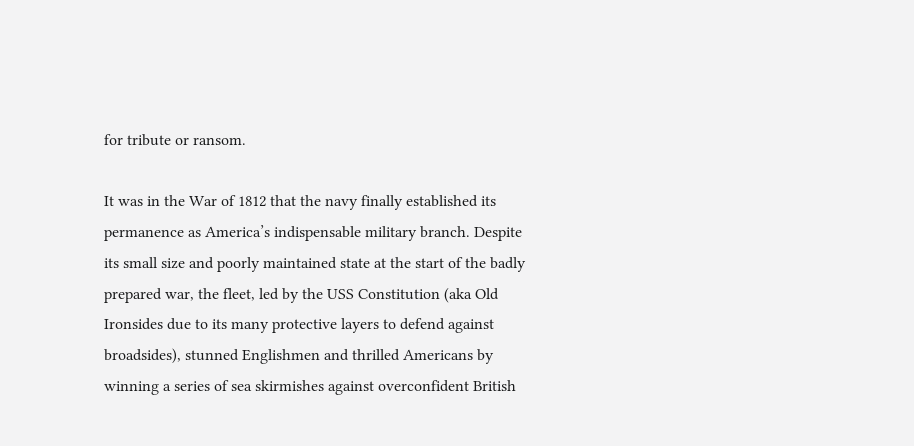for tribute or ransom.

It was in the War of 1812 that the navy finally established its permanence as America’s indispensable military branch. Despite its small size and poorly maintained state at the start of the badly prepared war, the fleet, led by the USS Constitution (aka Old Ironsides due to its many protective layers to defend against broadsides), stunned Englishmen and thrilled Americans by winning a series of sea skirmishes against overconfident British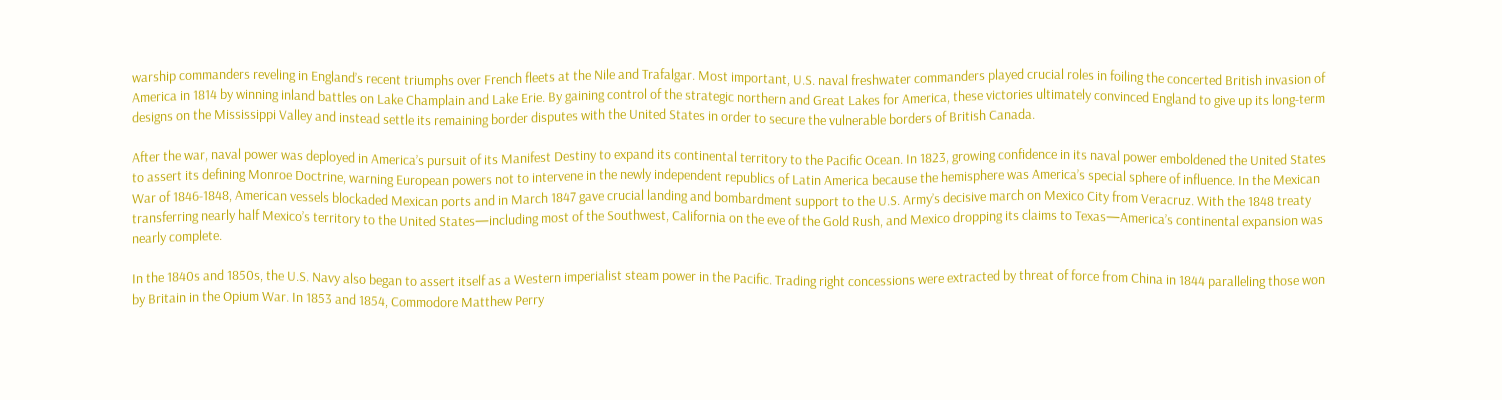warship commanders reveling in England’s recent triumphs over French fleets at the Nile and Trafalgar. Most important, U.S. naval freshwater commanders played crucial roles in foiling the concerted British invasion of America in 1814 by winning inland battles on Lake Champlain and Lake Erie. By gaining control of the strategic northern and Great Lakes for America, these victories ultimately convinced England to give up its long-term designs on the Mississippi Valley and instead settle its remaining border disputes with the United States in order to secure the vulnerable borders of British Canada.

After the war, naval power was deployed in America’s pursuit of its Manifest Destiny to expand its continental territory to the Pacific Ocean. In 1823, growing confidence in its naval power emboldened the United States to assert its defining Monroe Doctrine, warning European powers not to intervene in the newly independent republics of Latin America because the hemisphere was America’s special sphere of influence. In the Mexican War of 1846-1848, American vessels blockaded Mexican ports and in March 1847 gave crucial landing and bombardment support to the U.S. Army’s decisive march on Mexico City from Veracruz. With the 1848 treaty transferring nearly half Mexico’s territory to the United States—including most of the Southwest, California on the eve of the Gold Rush, and Mexico dropping its claims to Texas—America’s continental expansion was nearly complete.

In the 1840s and 1850s, the U.S. Navy also began to assert itself as a Western imperialist steam power in the Pacific. Trading right concessions were extracted by threat of force from China in 1844 paralleling those won by Britain in the Opium War. In 1853 and 1854, Commodore Matthew Perry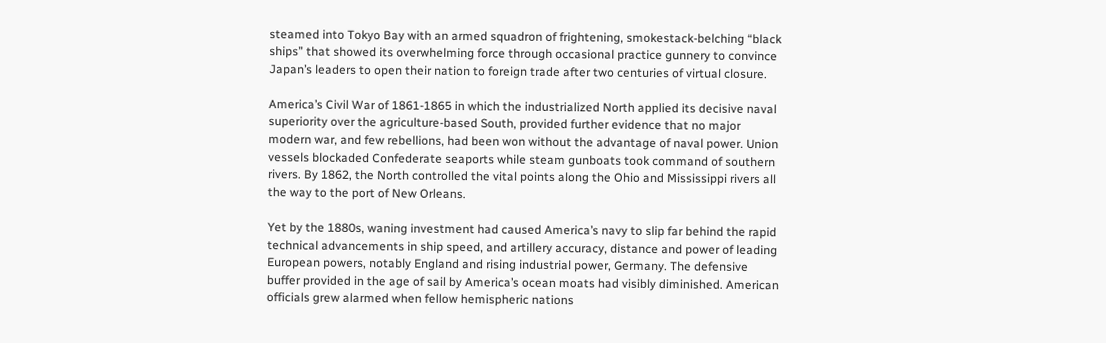steamed into Tokyo Bay with an armed squadron of frightening, smokestack-belching “black ships” that showed its overwhelming force through occasional practice gunnery to convince Japan’s leaders to open their nation to foreign trade after two centuries of virtual closure.

America’s Civil War of 1861-1865 in which the industrialized North applied its decisive naval superiority over the agriculture-based South, provided further evidence that no major modern war, and few rebellions, had been won without the advantage of naval power. Union vessels blockaded Confederate seaports while steam gunboats took command of southern rivers. By 1862, the North controlled the vital points along the Ohio and Mississippi rivers all the way to the port of New Orleans.

Yet by the 1880s, waning investment had caused America’s navy to slip far behind the rapid technical advancements in ship speed, and artillery accuracy, distance and power of leading European powers, notably England and rising industrial power, Germany. The defensive buffer provided in the age of sail by America’s ocean moats had visibly diminished. American officials grew alarmed when fellow hemispheric nations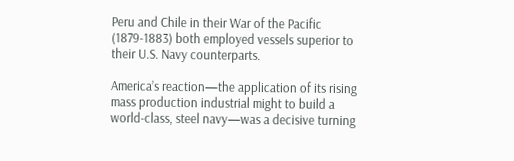Peru and Chile in their War of the Pacific (1879-1883) both employed vessels superior to their U.S. Navy counterparts.

America’s reaction—the application of its rising mass production industrial might to build a world-class, steel navy—was a decisive turning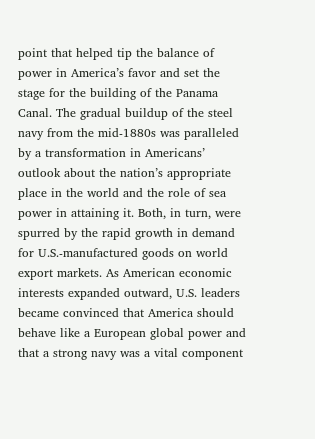point that helped tip the balance of power in America’s favor and set the stage for the building of the Panama Canal. The gradual buildup of the steel navy from the mid-1880s was paralleled by a transformation in Americans’ outlook about the nation’s appropriate place in the world and the role of sea power in attaining it. Both, in turn, were spurred by the rapid growth in demand for U.S.-manufactured goods on world export markets. As American economic interests expanded outward, U.S. leaders became convinced that America should behave like a European global power and that a strong navy was a vital component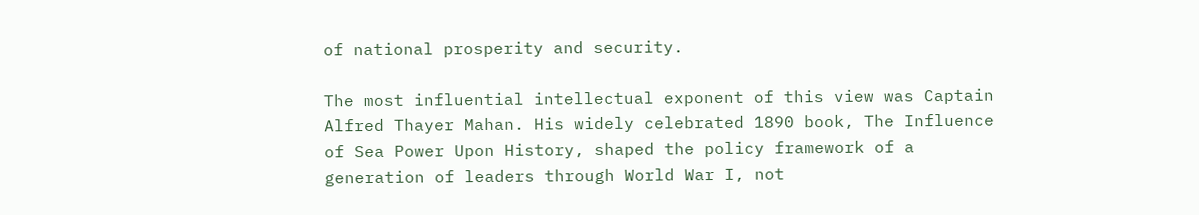of national prosperity and security.

The most influential intellectual exponent of this view was Captain Alfred Thayer Mahan. His widely celebrated 1890 book, The Influence of Sea Power Upon History, shaped the policy framework of a generation of leaders through World War I, not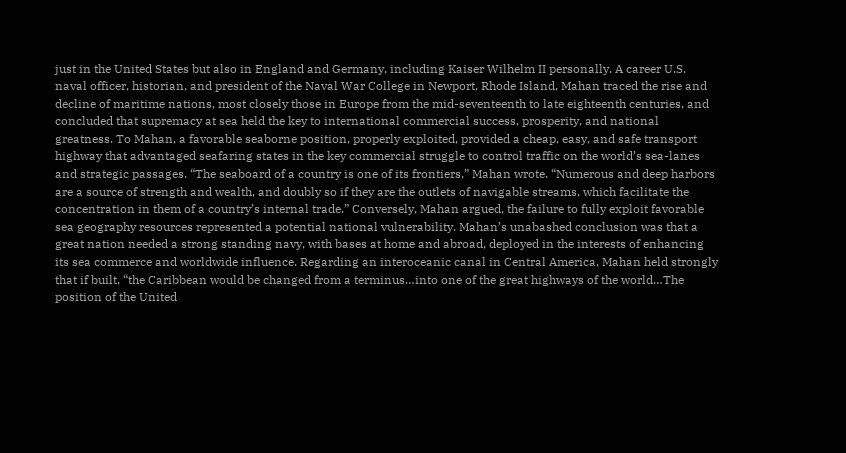just in the United States but also in England and Germany, including Kaiser Wilhelm II personally. A career U.S. naval officer, historian, and president of the Naval War College in Newport, Rhode Island, Mahan traced the rise and decline of maritime nations, most closely those in Europe from the mid-seventeenth to late eighteenth centuries, and concluded that supremacy at sea held the key to international commercial success, prosperity, and national greatness. To Mahan, a favorable seaborne position, properly exploited, provided a cheap, easy, and safe transport highway that advantaged seafaring states in the key commercial struggle to control traffic on the world’s sea-lanes and strategic passages. “The seaboard of a country is one of its frontiers,” Mahan wrote. “Numerous and deep harbors are a source of strength and wealth, and doubly so if they are the outlets of navigable streams, which facilitate the concentration in them of a country’s internal trade.” Conversely, Mahan argued, the failure to fully exploit favorable sea geography resources represented a potential national vulnerability. Mahan’s unabashed conclusion was that a great nation needed a strong standing navy, with bases at home and abroad, deployed in the interests of enhancing its sea commerce and worldwide influence. Regarding an interoceanic canal in Central America, Mahan held strongly that if built, “the Caribbean would be changed from a terminus…into one of the great highways of the world…The position of the United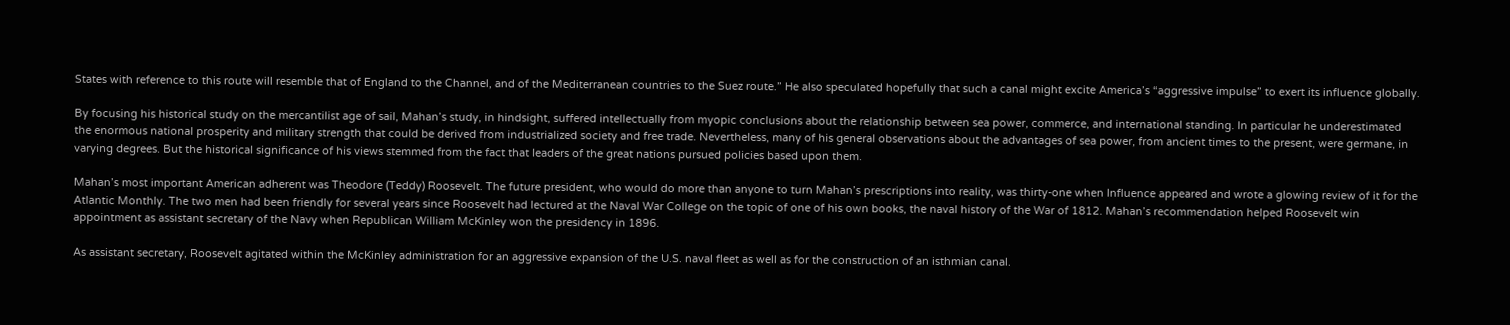States with reference to this route will resemble that of England to the Channel, and of the Mediterranean countries to the Suez route.” He also speculated hopefully that such a canal might excite America’s “aggressive impulse” to exert its influence globally.

By focusing his historical study on the mercantilist age of sail, Mahan’s study, in hindsight, suffered intellectually from myopic conclusions about the relationship between sea power, commerce, and international standing. In particular he underestimated the enormous national prosperity and military strength that could be derived from industrialized society and free trade. Nevertheless, many of his general observations about the advantages of sea power, from ancient times to the present, were germane, in varying degrees. But the historical significance of his views stemmed from the fact that leaders of the great nations pursued policies based upon them.

Mahan’s most important American adherent was Theodore (Teddy) Roosevelt. The future president, who would do more than anyone to turn Mahan’s prescriptions into reality, was thirty-one when Influence appeared and wrote a glowing review of it for the Atlantic Monthly. The two men had been friendly for several years since Roosevelt had lectured at the Naval War College on the topic of one of his own books, the naval history of the War of 1812. Mahan’s recommendation helped Roosevelt win appointment as assistant secretary of the Navy when Republican William McKinley won the presidency in 1896.

As assistant secretary, Roosevelt agitated within the McKinley administration for an aggressive expansion of the U.S. naval fleet as well as for the construction of an isthmian canal.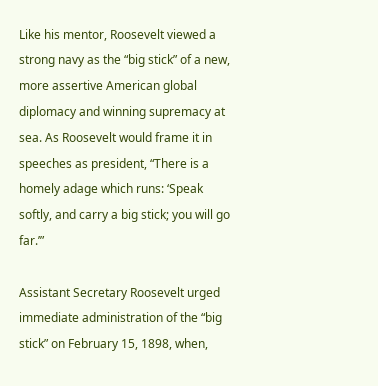Like his mentor, Roosevelt viewed a strong navy as the “big stick” of a new, more assertive American global diplomacy and winning supremacy at sea. As Roosevelt would frame it in speeches as president, “There is a homely adage which runs: ‘Speak softly, and carry a big stick; you will go far.’”

Assistant Secretary Roosevelt urged immediate administration of the “big stick” on February 15, 1898, when,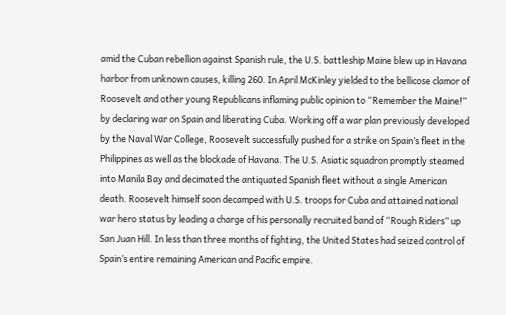amid the Cuban rebellion against Spanish rule, the U.S. battleship Maine blew up in Havana harbor from unknown causes, killing 260. In April McKinley yielded to the bellicose clamor of Roosevelt and other young Republicans inflaming public opinion to “Remember the Maine!” by declaring war on Spain and liberating Cuba. Working off a war plan previously developed by the Naval War College, Roosevelt successfully pushed for a strike on Spain’s fleet in the Philippines as well as the blockade of Havana. The U.S. Asiatic squadron promptly steamed into Manila Bay and decimated the antiquated Spanish fleet without a single American death. Roosevelt himself soon decamped with U.S. troops for Cuba and attained national war hero status by leading a charge of his personally recruited band of “Rough Riders” up San Juan Hill. In less than three months of fighting, the United States had seized control of Spain’s entire remaining American and Pacific empire.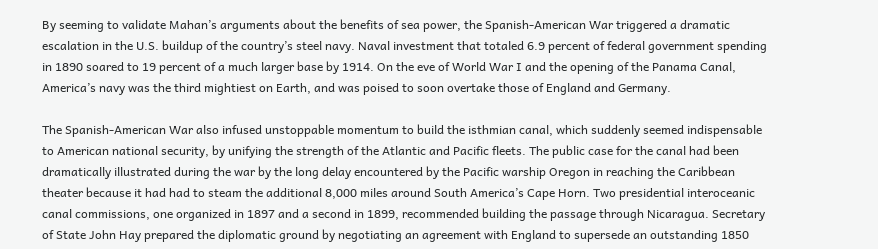By seeming to validate Mahan’s arguments about the benefits of sea power, the Spanish-American War triggered a dramatic escalation in the U.S. buildup of the country’s steel navy. Naval investment that totaled 6.9 percent of federal government spending in 1890 soared to 19 percent of a much larger base by 1914. On the eve of World War I and the opening of the Panama Canal, America’s navy was the third mightiest on Earth, and was poised to soon overtake those of England and Germany.

The Spanish-American War also infused unstoppable momentum to build the isthmian canal, which suddenly seemed indispensable to American national security, by unifying the strength of the Atlantic and Pacific fleets. The public case for the canal had been dramatically illustrated during the war by the long delay encountered by the Pacific warship Oregon in reaching the Caribbean theater because it had had to steam the additional 8,000 miles around South America’s Cape Horn. Two presidential interoceanic canal commissions, one organized in 1897 and a second in 1899, recommended building the passage through Nicaragua. Secretary of State John Hay prepared the diplomatic ground by negotiating an agreement with England to supersede an outstanding 1850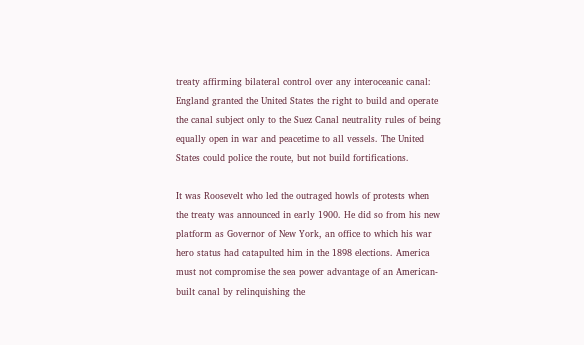treaty affirming bilateral control over any interoceanic canal: England granted the United States the right to build and operate the canal subject only to the Suez Canal neutrality rules of being equally open in war and peacetime to all vessels. The United States could police the route, but not build fortifications.

It was Roosevelt who led the outraged howls of protests when the treaty was announced in early 1900. He did so from his new platform as Governor of New York, an office to which his war hero status had catapulted him in the 1898 elections. America must not compromise the sea power advantage of an American-built canal by relinquishing the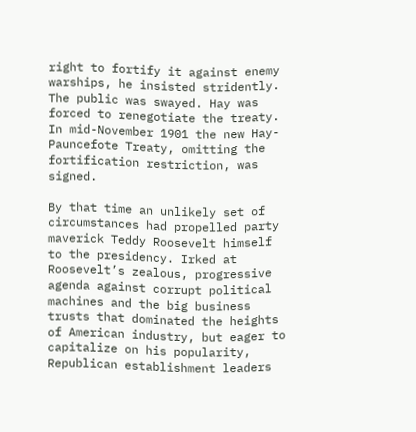right to fortify it against enemy warships, he insisted stridently. The public was swayed. Hay was forced to renegotiate the treaty. In mid-November 1901 the new Hay-Pauncefote Treaty, omitting the fortification restriction, was signed.

By that time an unlikely set of circumstances had propelled party maverick Teddy Roosevelt himself to the presidency. Irked at Roosevelt’s zealous, progressive agenda against corrupt political machines and the big business trusts that dominated the heights of American industry, but eager to capitalize on his popularity, Republican establishment leaders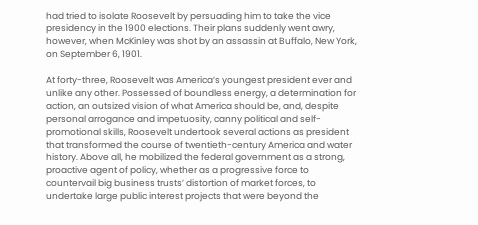had tried to isolate Roosevelt by persuading him to take the vice presidency in the 1900 elections. Their plans suddenly went awry, however, when McKinley was shot by an assassin at Buffalo, New York, on September 6, 1901.

At forty-three, Roosevelt was America’s youngest president ever and unlike any other. Possessed of boundless energy, a determination for action, an outsized vision of what America should be, and, despite personal arrogance and impetuosity, canny political and self-promotional skills, Roosevelt undertook several actions as president that transformed the course of twentieth-century America and water history. Above all, he mobilized the federal government as a strong, proactive agent of policy, whether as a progressive force to countervail big business trusts’ distortion of market forces, to undertake large public interest projects that were beyond the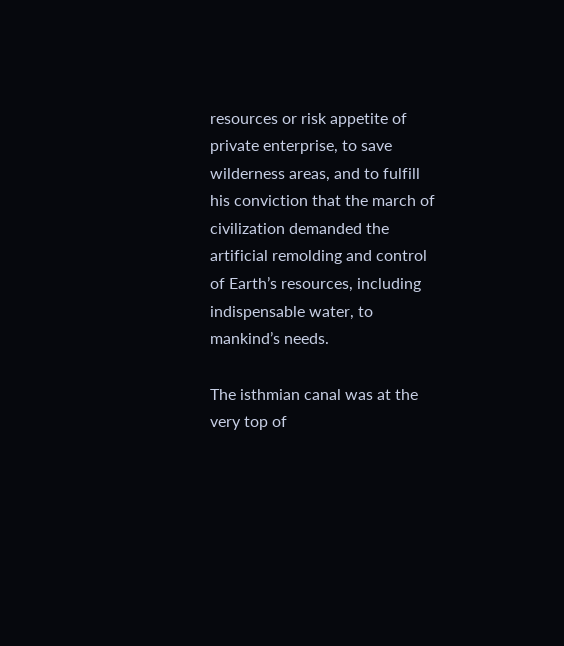resources or risk appetite of private enterprise, to save wilderness areas, and to fulfill his conviction that the march of civilization demanded the artificial remolding and control of Earth’s resources, including indispensable water, to mankind’s needs.

The isthmian canal was at the very top of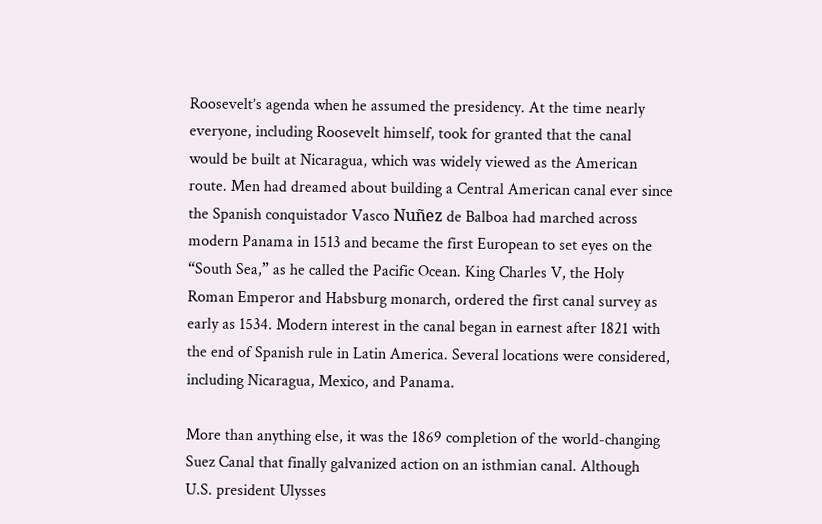Roosevelt’s agenda when he assumed the presidency. At the time nearly everyone, including Roosevelt himself, took for granted that the canal would be built at Nicaragua, which was widely viewed as the American route. Men had dreamed about building a Central American canal ever since the Spanish conquistador Vasco Nuñez de Balboa had marched across modern Panama in 1513 and became the first European to set eyes on the “South Sea,” as he called the Pacific Ocean. King Charles V, the Holy Roman Emperor and Habsburg monarch, ordered the first canal survey as early as 1534. Modern interest in the canal began in earnest after 1821 with the end of Spanish rule in Latin America. Several locations were considered, including Nicaragua, Mexico, and Panama.

More than anything else, it was the 1869 completion of the world-changing Suez Canal that finally galvanized action on an isthmian canal. Although U.S. president Ulysses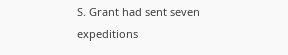S. Grant had sent seven expeditions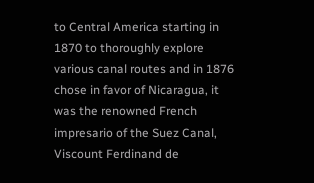to Central America starting in 1870 to thoroughly explore various canal routes and in 1876 chose in favor of Nicaragua, it was the renowned French impresario of the Suez Canal, Viscount Ferdinand de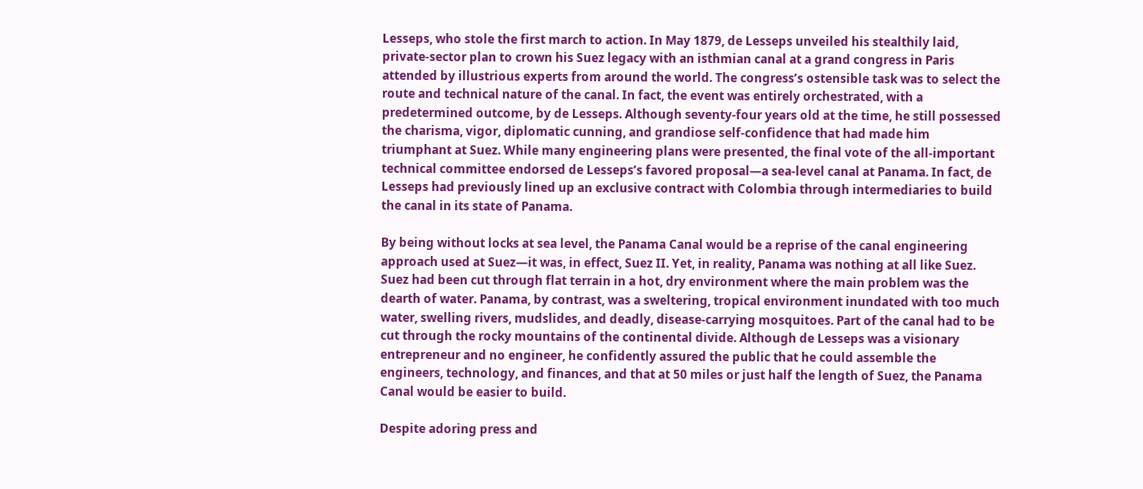Lesseps, who stole the first march to action. In May 1879, de Lesseps unveiled his stealthily laid, private-sector plan to crown his Suez legacy with an isthmian canal at a grand congress in Paris attended by illustrious experts from around the world. The congress’s ostensible task was to select the route and technical nature of the canal. In fact, the event was entirely orchestrated, with a predetermined outcome, by de Lesseps. Although seventy-four years old at the time, he still possessed the charisma, vigor, diplomatic cunning, and grandiose self-confidence that had made him triumphant at Suez. While many engineering plans were presented, the final vote of the all-important technical committee endorsed de Lesseps’s favored proposal—a sea-level canal at Panama. In fact, de Lesseps had previously lined up an exclusive contract with Colombia through intermediaries to build the canal in its state of Panama.

By being without locks at sea level, the Panama Canal would be a reprise of the canal engineering approach used at Suez—it was, in effect, Suez II. Yet, in reality, Panama was nothing at all like Suez. Suez had been cut through flat terrain in a hot, dry environment where the main problem was the dearth of water. Panama, by contrast, was a sweltering, tropical environment inundated with too much water, swelling rivers, mudslides, and deadly, disease-carrying mosquitoes. Part of the canal had to be cut through the rocky mountains of the continental divide. Although de Lesseps was a visionary entrepreneur and no engineer, he confidently assured the public that he could assemble the engineers, technology, and finances, and that at 50 miles or just half the length of Suez, the Panama Canal would be easier to build.

Despite adoring press and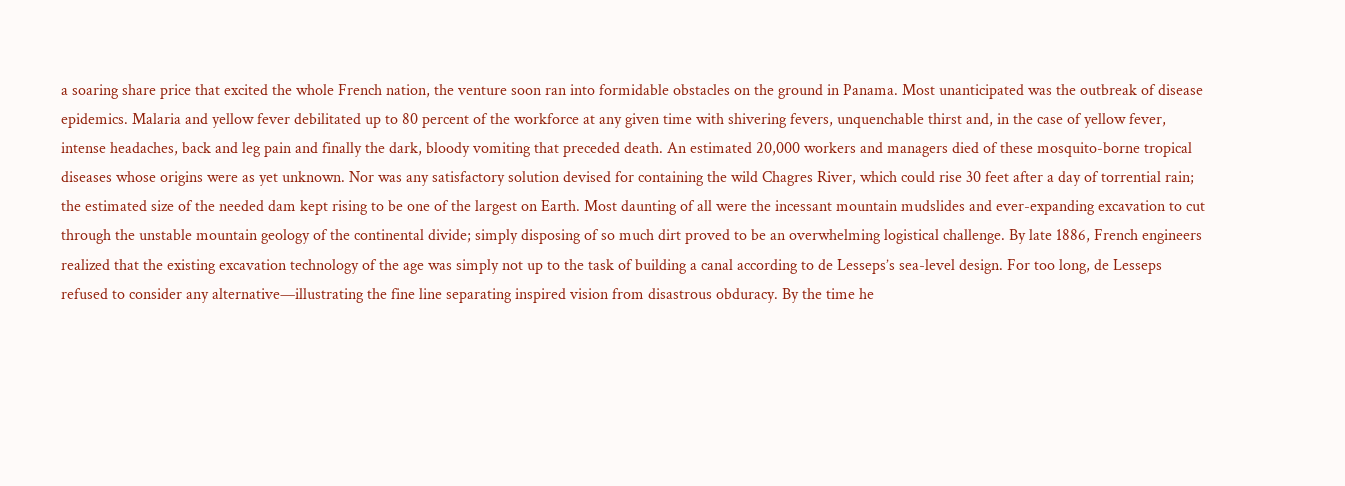a soaring share price that excited the whole French nation, the venture soon ran into formidable obstacles on the ground in Panama. Most unanticipated was the outbreak of disease epidemics. Malaria and yellow fever debilitated up to 80 percent of the workforce at any given time with shivering fevers, unquenchable thirst and, in the case of yellow fever, intense headaches, back and leg pain and finally the dark, bloody vomiting that preceded death. An estimated 20,000 workers and managers died of these mosquito-borne tropical diseases whose origins were as yet unknown. Nor was any satisfactory solution devised for containing the wild Chagres River, which could rise 30 feet after a day of torrential rain; the estimated size of the needed dam kept rising to be one of the largest on Earth. Most daunting of all were the incessant mountain mudslides and ever-expanding excavation to cut through the unstable mountain geology of the continental divide; simply disposing of so much dirt proved to be an overwhelming logistical challenge. By late 1886, French engineers realized that the existing excavation technology of the age was simply not up to the task of building a canal according to de Lesseps’s sea-level design. For too long, de Lesseps refused to consider any alternative—illustrating the fine line separating inspired vision from disastrous obduracy. By the time he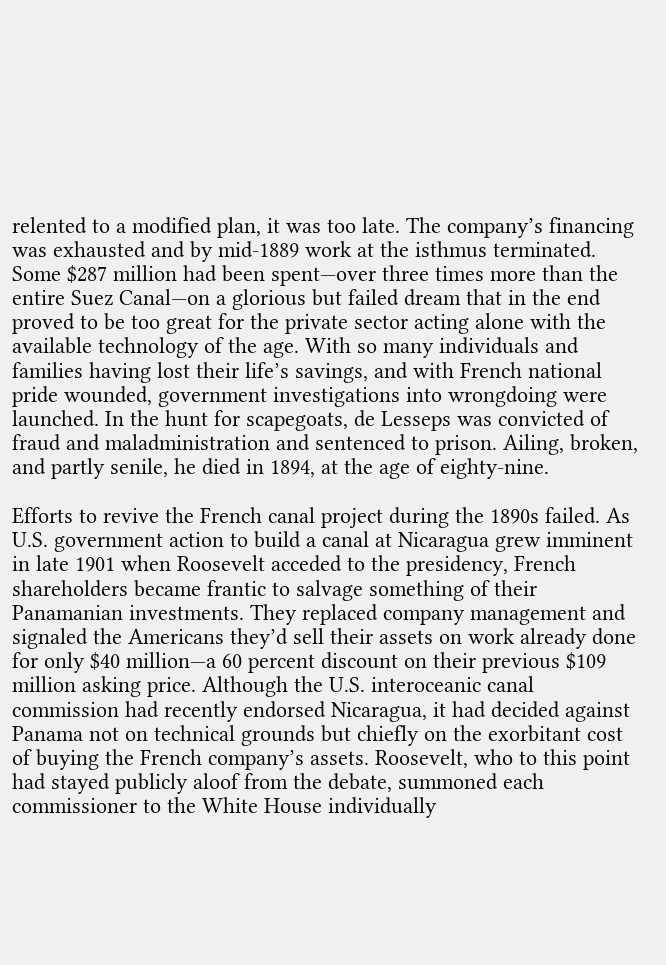relented to a modified plan, it was too late. The company’s financing was exhausted and by mid-1889 work at the isthmus terminated. Some $287 million had been spent—over three times more than the entire Suez Canal—on a glorious but failed dream that in the end proved to be too great for the private sector acting alone with the available technology of the age. With so many individuals and families having lost their life’s savings, and with French national pride wounded, government investigations into wrongdoing were launched. In the hunt for scapegoats, de Lesseps was convicted of fraud and maladministration and sentenced to prison. Ailing, broken, and partly senile, he died in 1894, at the age of eighty-nine.

Efforts to revive the French canal project during the 1890s failed. As U.S. government action to build a canal at Nicaragua grew imminent in late 1901 when Roosevelt acceded to the presidency, French shareholders became frantic to salvage something of their Panamanian investments. They replaced company management and signaled the Americans they’d sell their assets on work already done for only $40 million—a 60 percent discount on their previous $109 million asking price. Although the U.S. interoceanic canal commission had recently endorsed Nicaragua, it had decided against Panama not on technical grounds but chiefly on the exorbitant cost of buying the French company’s assets. Roosevelt, who to this point had stayed publicly aloof from the debate, summoned each commissioner to the White House individually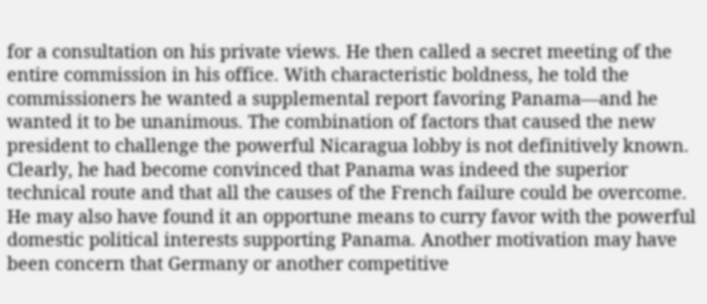for a consultation on his private views. He then called a secret meeting of the entire commission in his office. With characteristic boldness, he told the commissioners he wanted a supplemental report favoring Panama—and he wanted it to be unanimous. The combination of factors that caused the new president to challenge the powerful Nicaragua lobby is not definitively known. Clearly, he had become convinced that Panama was indeed the superior technical route and that all the causes of the French failure could be overcome. He may also have found it an opportune means to curry favor with the powerful domestic political interests supporting Panama. Another motivation may have been concern that Germany or another competitive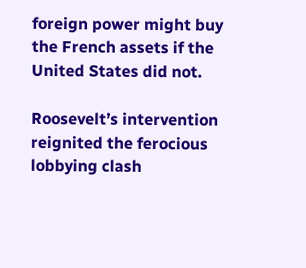foreign power might buy the French assets if the United States did not.

Roosevelt’s intervention reignited the ferocious lobbying clash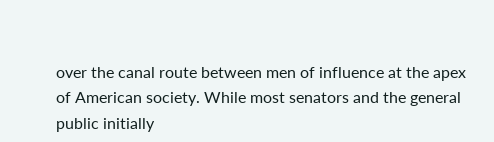over the canal route between men of influence at the apex of American society. While most senators and the general public initially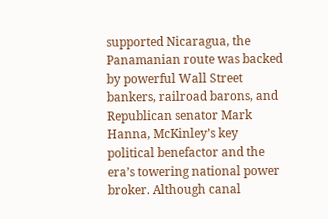supported Nicaragua, the Panamanian route was backed by powerful Wall Street bankers, railroad barons, and Republican senator Mark Hanna, McKinley’s key political benefactor and the era’s towering national power broker. Although canal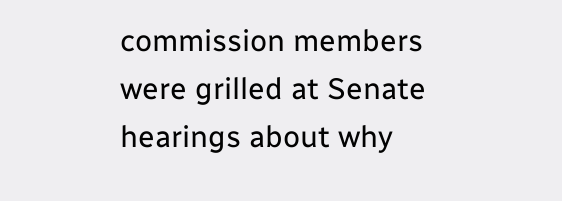commission members were grilled at Senate hearings about why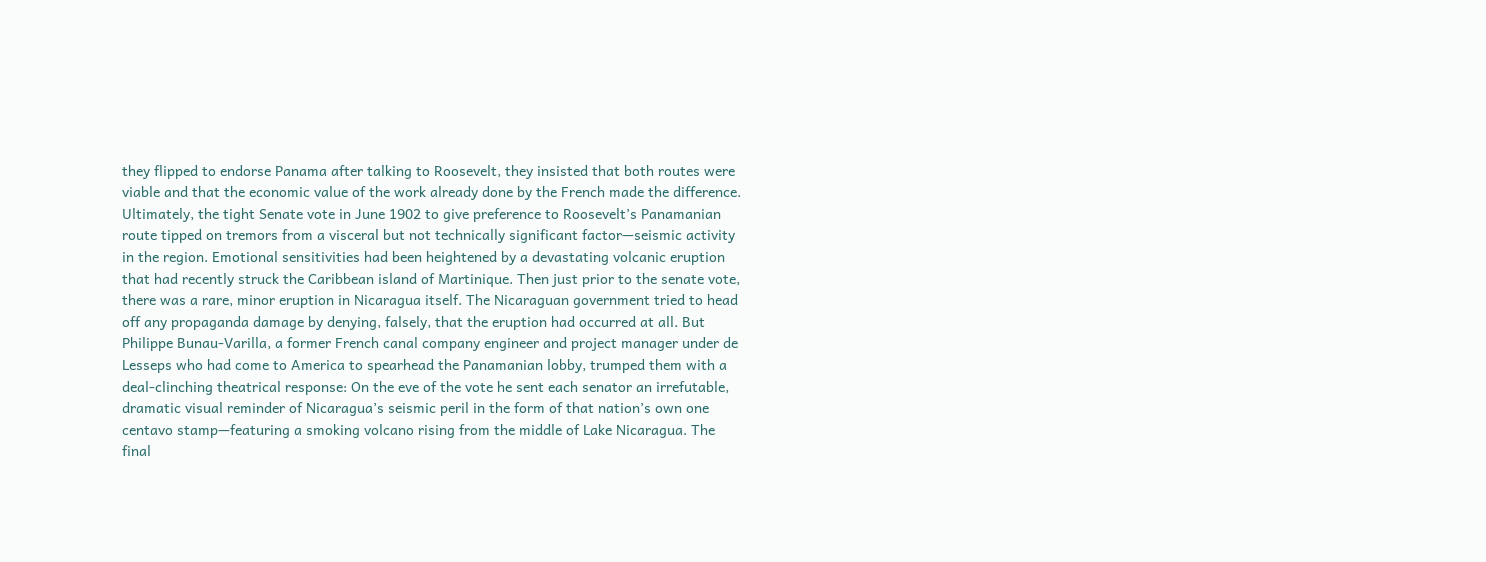they flipped to endorse Panama after talking to Roosevelt, they insisted that both routes were viable and that the economic value of the work already done by the French made the difference. Ultimately, the tight Senate vote in June 1902 to give preference to Roosevelt’s Panamanian route tipped on tremors from a visceral but not technically significant factor—seismic activity in the region. Emotional sensitivities had been heightened by a devastating volcanic eruption that had recently struck the Caribbean island of Martinique. Then just prior to the senate vote, there was a rare, minor eruption in Nicaragua itself. The Nicaraguan government tried to head off any propaganda damage by denying, falsely, that the eruption had occurred at all. But Philippe Bunau-Varilla, a former French canal company engineer and project manager under de Lesseps who had come to America to spearhead the Panamanian lobby, trumped them with a deal-clinching theatrical response: On the eve of the vote he sent each senator an irrefutable, dramatic visual reminder of Nicaragua’s seismic peril in the form of that nation’s own one centavo stamp—featuring a smoking volcano rising from the middle of Lake Nicaragua. The final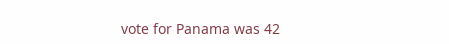vote for Panama was 42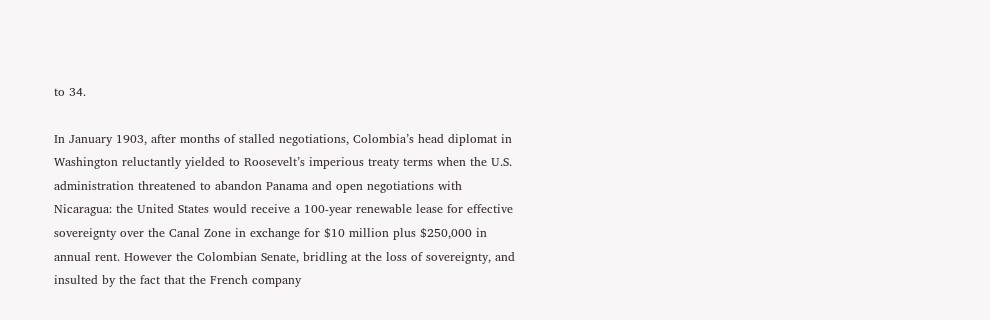to 34.

In January 1903, after months of stalled negotiations, Colombia’s head diplomat in Washington reluctantly yielded to Roosevelt’s imperious treaty terms when the U.S. administration threatened to abandon Panama and open negotiations with Nicaragua: the United States would receive a 100-year renewable lease for effective sovereignty over the Canal Zone in exchange for $10 million plus $250,000 in annual rent. However the Colombian Senate, bridling at the loss of sovereignty, and insulted by the fact that the French company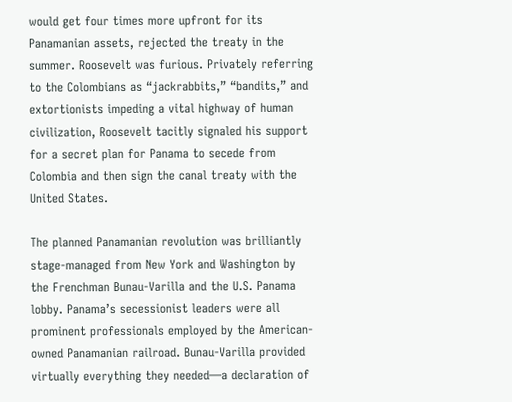would get four times more upfront for its Panamanian assets, rejected the treaty in the summer. Roosevelt was furious. Privately referring to the Colombians as “jackrabbits,” “bandits,” and extortionists impeding a vital highway of human civilization, Roosevelt tacitly signaled his support for a secret plan for Panama to secede from Colombia and then sign the canal treaty with the United States.

The planned Panamanian revolution was brilliantly stage-managed from New York and Washington by the Frenchman Bunau-Varilla and the U.S. Panama lobby. Panama’s secessionist leaders were all prominent professionals employed by the American-owned Panamanian railroad. Bunau-Varilla provided virtually everything they needed—a declaration of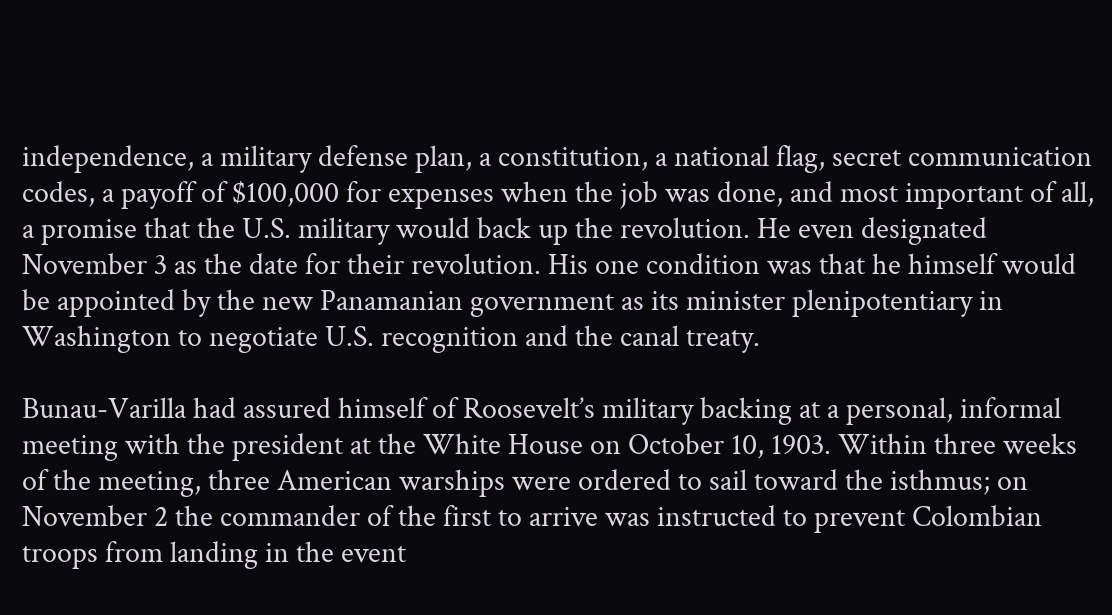independence, a military defense plan, a constitution, a national flag, secret communication codes, a payoff of $100,000 for expenses when the job was done, and most important of all, a promise that the U.S. military would back up the revolution. He even designated November 3 as the date for their revolution. His one condition was that he himself would be appointed by the new Panamanian government as its minister plenipotentiary in Washington to negotiate U.S. recognition and the canal treaty.

Bunau-Varilla had assured himself of Roosevelt’s military backing at a personal, informal meeting with the president at the White House on October 10, 1903. Within three weeks of the meeting, three American warships were ordered to sail toward the isthmus; on November 2 the commander of the first to arrive was instructed to prevent Colombian troops from landing in the event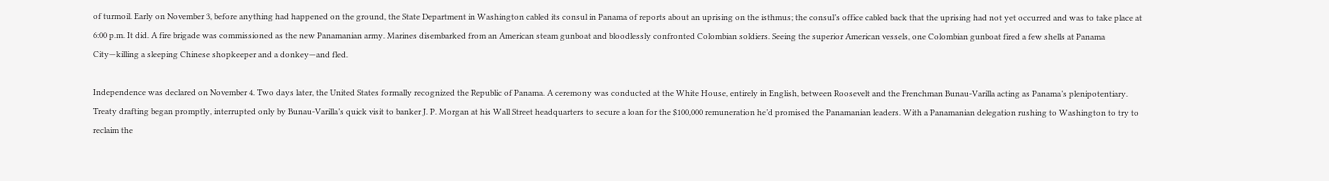of turmoil. Early on November 3, before anything had happened on the ground, the State Department in Washington cabled its consul in Panama of reports about an uprising on the isthmus; the consul’s office cabled back that the uprising had not yet occurred and was to take place at 6:00 p.m. It did. A fire brigade was commissioned as the new Panamanian army. Marines disembarked from an American steam gunboat and bloodlessly confronted Colombian soldiers. Seeing the superior American vessels, one Colombian gunboat fired a few shells at Panama City—killing a sleeping Chinese shopkeeper and a donkey—and fled.

Independence was declared on November 4. Two days later, the United States formally recognized the Republic of Panama. A ceremony was conducted at the White House, entirely in English, between Roosevelt and the Frenchman Bunau-Varilla acting as Panama’s plenipotentiary. Treaty drafting began promptly, interrupted only by Bunau-Varilla’s quick visit to banker J. P. Morgan at his Wall Street headquarters to secure a loan for the $100,000 remuneration he’d promised the Panamanian leaders. With a Panamanian delegation rushing to Washington to try to reclaim the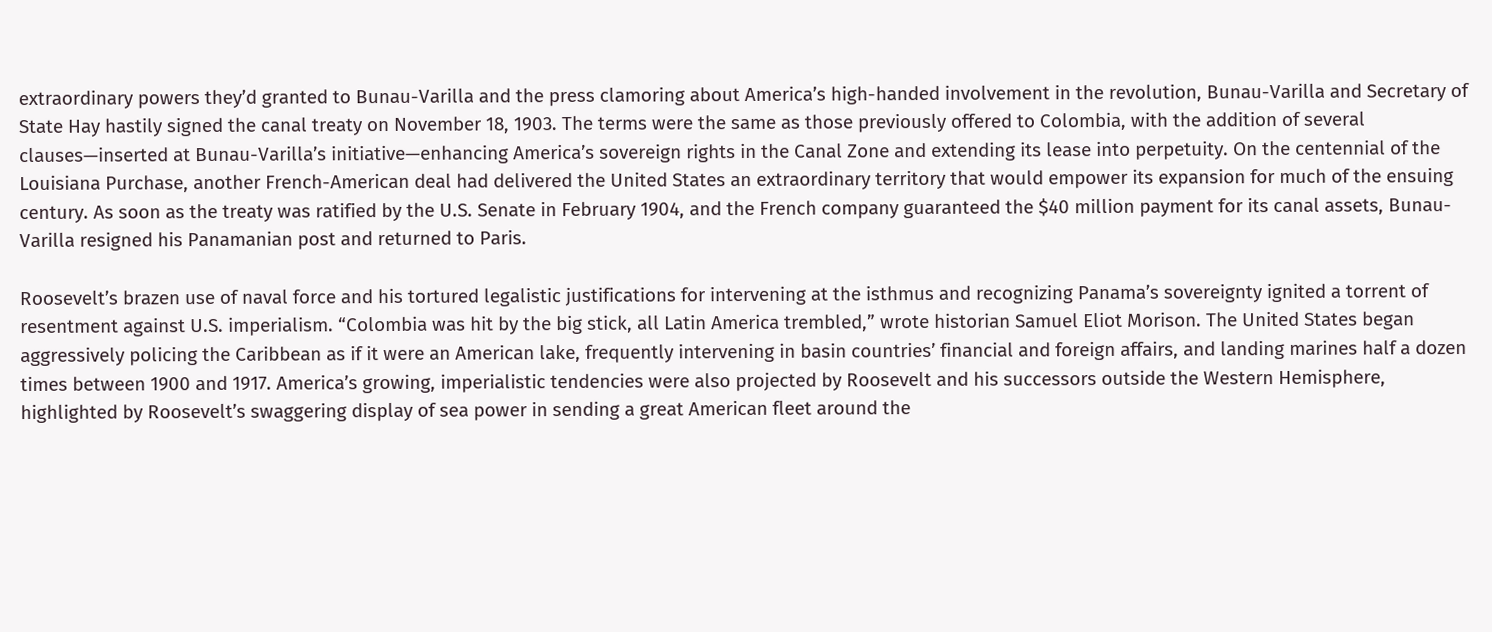extraordinary powers they’d granted to Bunau-Varilla and the press clamoring about America’s high-handed involvement in the revolution, Bunau-Varilla and Secretary of State Hay hastily signed the canal treaty on November 18, 1903. The terms were the same as those previously offered to Colombia, with the addition of several clauses—inserted at Bunau-Varilla’s initiative—enhancing America’s sovereign rights in the Canal Zone and extending its lease into perpetuity. On the centennial of the Louisiana Purchase, another French-American deal had delivered the United States an extraordinary territory that would empower its expansion for much of the ensuing century. As soon as the treaty was ratified by the U.S. Senate in February 1904, and the French company guaranteed the $40 million payment for its canal assets, Bunau-Varilla resigned his Panamanian post and returned to Paris.

Roosevelt’s brazen use of naval force and his tortured legalistic justifications for intervening at the isthmus and recognizing Panama’s sovereignty ignited a torrent of resentment against U.S. imperialism. “Colombia was hit by the big stick, all Latin America trembled,” wrote historian Samuel Eliot Morison. The United States began aggressively policing the Caribbean as if it were an American lake, frequently intervening in basin countries’ financial and foreign affairs, and landing marines half a dozen times between 1900 and 1917. America’s growing, imperialistic tendencies were also projected by Roosevelt and his successors outside the Western Hemisphere, highlighted by Roosevelt’s swaggering display of sea power in sending a great American fleet around the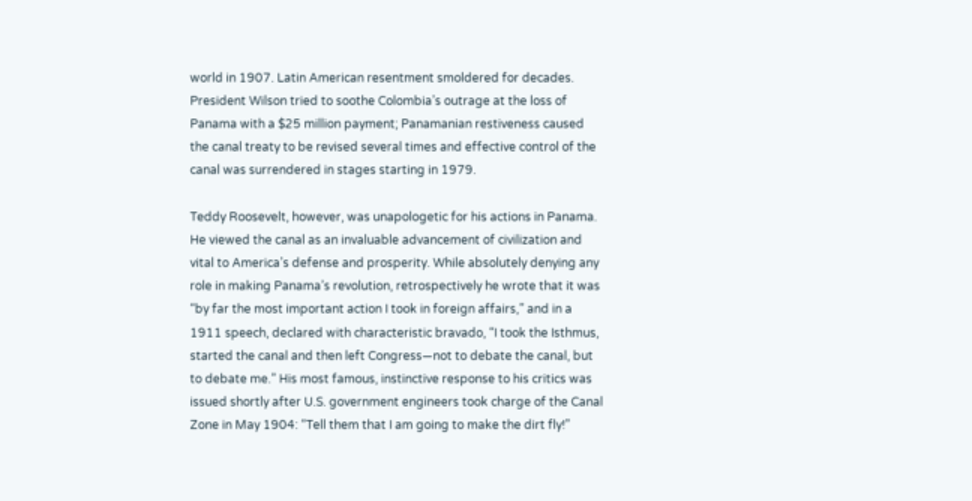world in 1907. Latin American resentment smoldered for decades. President Wilson tried to soothe Colombia’s outrage at the loss of Panama with a $25 million payment; Panamanian restiveness caused the canal treaty to be revised several times and effective control of the canal was surrendered in stages starting in 1979.

Teddy Roosevelt, however, was unapologetic for his actions in Panama. He viewed the canal as an invaluable advancement of civilization and vital to America’s defense and prosperity. While absolutely denying any role in making Panama’s revolution, retrospectively he wrote that it was “by far the most important action I took in foreign affairs,” and in a 1911 speech, declared with characteristic bravado, “I took the Isthmus, started the canal and then left Congress—not to debate the canal, but to debate me.” His most famous, instinctive response to his critics was issued shortly after U.S. government engineers took charge of the Canal Zone in May 1904: “Tell them that I am going to make the dirt fly!”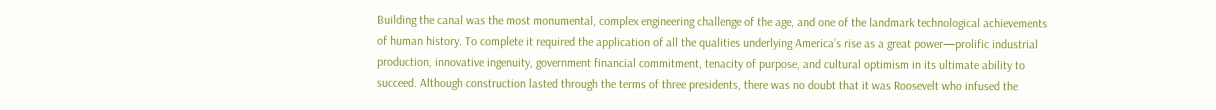Building the canal was the most monumental, complex engineering challenge of the age, and one of the landmark technological achievements of human history. To complete it required the application of all the qualities underlying America’s rise as a great power—prolific industrial production, innovative ingenuity, government financial commitment, tenacity of purpose, and cultural optimism in its ultimate ability to succeed. Although construction lasted through the terms of three presidents, there was no doubt that it was Roosevelt who infused the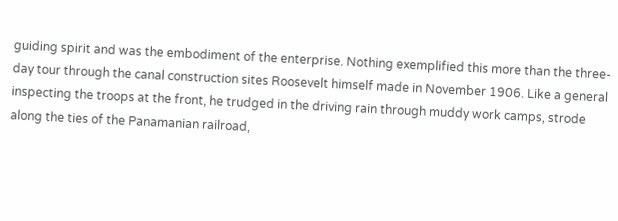guiding spirit and was the embodiment of the enterprise. Nothing exemplified this more than the three-day tour through the canal construction sites Roosevelt himself made in November 1906. Like a general inspecting the troops at the front, he trudged in the driving rain through muddy work camps, strode along the ties of the Panamanian railroad,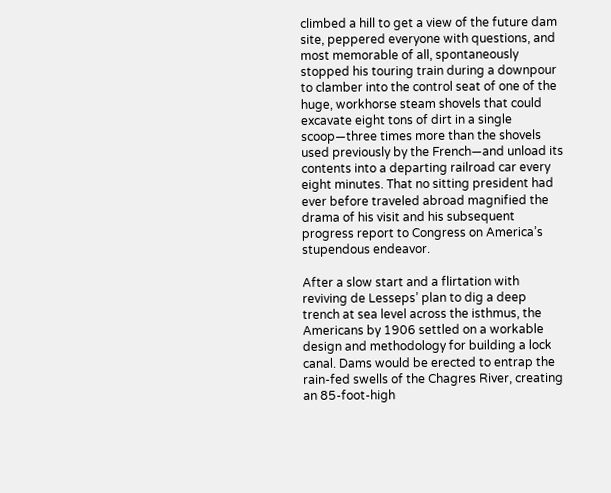climbed a hill to get a view of the future dam site, peppered everyone with questions, and most memorable of all, spontaneously stopped his touring train during a downpour to clamber into the control seat of one of the huge, workhorse steam shovels that could excavate eight tons of dirt in a single scoop—three times more than the shovels used previously by the French—and unload its contents into a departing railroad car every eight minutes. That no sitting president had ever before traveled abroad magnified the drama of his visit and his subsequent progress report to Congress on America’s stupendous endeavor.

After a slow start and a flirtation with reviving de Lesseps’ plan to dig a deep trench at sea level across the isthmus, the Americans by 1906 settled on a workable design and methodology for building a lock canal. Dams would be erected to entrap the rain-fed swells of the Chagres River, creating an 85-foot-high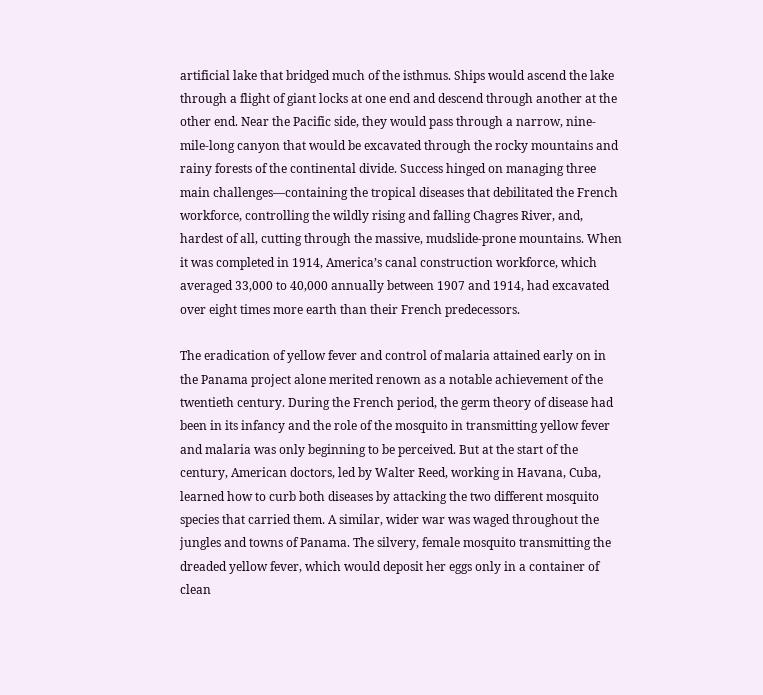artificial lake that bridged much of the isthmus. Ships would ascend the lake through a flight of giant locks at one end and descend through another at the other end. Near the Pacific side, they would pass through a narrow, nine-mile-long canyon that would be excavated through the rocky mountains and rainy forests of the continental divide. Success hinged on managing three main challenges—containing the tropical diseases that debilitated the French workforce, controlling the wildly rising and falling Chagres River, and, hardest of all, cutting through the massive, mudslide-prone mountains. When it was completed in 1914, America’s canal construction workforce, which averaged 33,000 to 40,000 annually between 1907 and 1914, had excavated over eight times more earth than their French predecessors.

The eradication of yellow fever and control of malaria attained early on in the Panama project alone merited renown as a notable achievement of the twentieth century. During the French period, the germ theory of disease had been in its infancy and the role of the mosquito in transmitting yellow fever and malaria was only beginning to be perceived. But at the start of the century, American doctors, led by Walter Reed, working in Havana, Cuba, learned how to curb both diseases by attacking the two different mosquito species that carried them. A similar, wider war was waged throughout the jungles and towns of Panama. The silvery, female mosquito transmitting the dreaded yellow fever, which would deposit her eggs only in a container of clean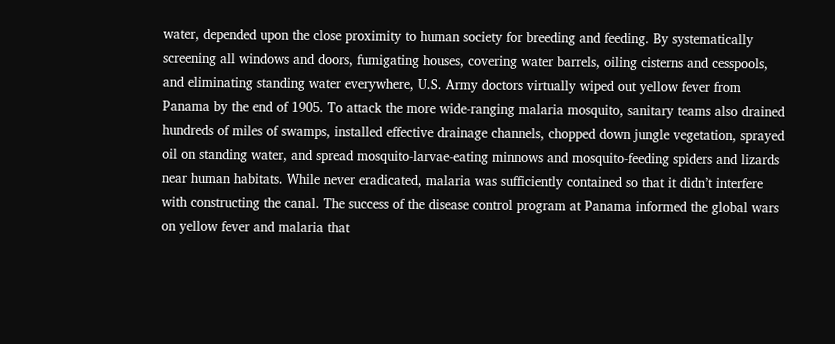water, depended upon the close proximity to human society for breeding and feeding. By systematically screening all windows and doors, fumigating houses, covering water barrels, oiling cisterns and cesspools, and eliminating standing water everywhere, U.S. Army doctors virtually wiped out yellow fever from Panama by the end of 1905. To attack the more wide-ranging malaria mosquito, sanitary teams also drained hundreds of miles of swamps, installed effective drainage channels, chopped down jungle vegetation, sprayed oil on standing water, and spread mosquito-larvae-eating minnows and mosquito-feeding spiders and lizards near human habitats. While never eradicated, malaria was sufficiently contained so that it didn’t interfere with constructing the canal. The success of the disease control program at Panama informed the global wars on yellow fever and malaria that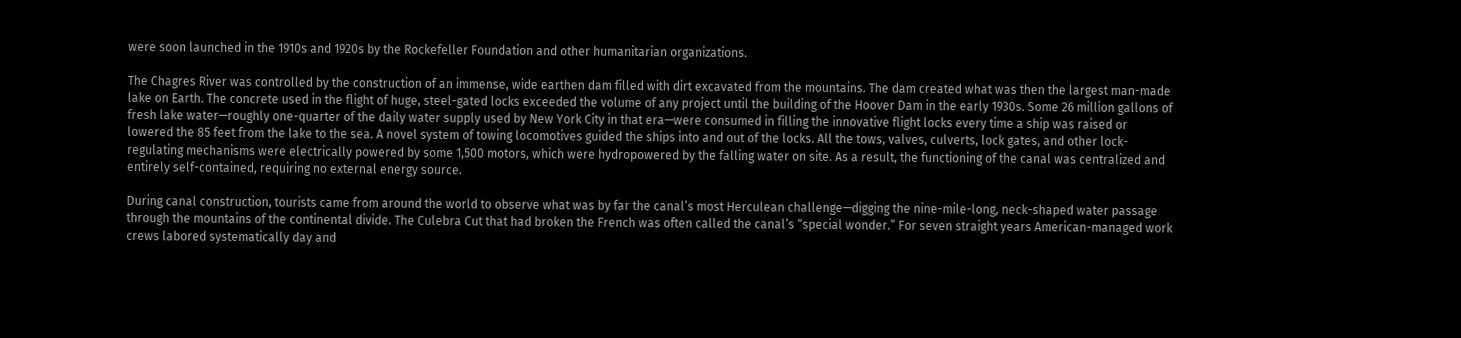were soon launched in the 1910s and 1920s by the Rockefeller Foundation and other humanitarian organizations.

The Chagres River was controlled by the construction of an immense, wide earthen dam filled with dirt excavated from the mountains. The dam created what was then the largest man-made lake on Earth. The concrete used in the flight of huge, steel-gated locks exceeded the volume of any project until the building of the Hoover Dam in the early 1930s. Some 26 million gallons of fresh lake water—roughly one-quarter of the daily water supply used by New York City in that era—were consumed in filling the innovative flight locks every time a ship was raised or lowered the 85 feet from the lake to the sea. A novel system of towing locomotives guided the ships into and out of the locks. All the tows, valves, culverts, lock gates, and other lock-regulating mechanisms were electrically powered by some 1,500 motors, which were hydropowered by the falling water on site. As a result, the functioning of the canal was centralized and entirely self-contained, requiring no external energy source.

During canal construction, tourists came from around the world to observe what was by far the canal’s most Herculean challenge—digging the nine-mile-long, neck-shaped water passage through the mountains of the continental divide. The Culebra Cut that had broken the French was often called the canal’s “special wonder.” For seven straight years American-managed work crews labored systematically day and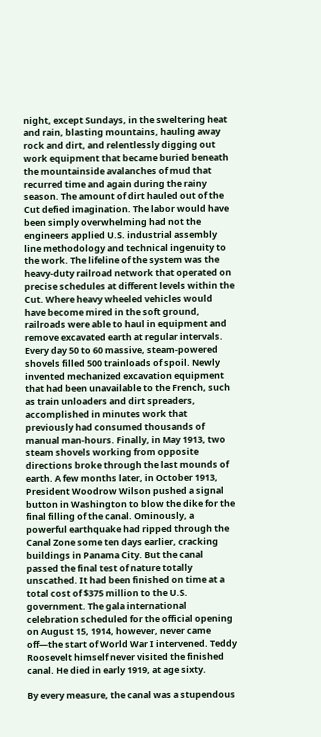night, except Sundays, in the sweltering heat and rain, blasting mountains, hauling away rock and dirt, and relentlessly digging out work equipment that became buried beneath the mountainside avalanches of mud that recurred time and again during the rainy season. The amount of dirt hauled out of the Cut defied imagination. The labor would have been simply overwhelming had not the engineers applied U.S. industrial assembly line methodology and technical ingenuity to the work. The lifeline of the system was the heavy-duty railroad network that operated on precise schedules at different levels within the Cut. Where heavy wheeled vehicles would have become mired in the soft ground, railroads were able to haul in equipment and remove excavated earth at regular intervals. Every day 50 to 60 massive, steam-powered shovels filled 500 trainloads of spoil. Newly invented mechanized excavation equipment that had been unavailable to the French, such as train unloaders and dirt spreaders, accomplished in minutes work that previously had consumed thousands of manual man-hours. Finally, in May 1913, two steam shovels working from opposite directions broke through the last mounds of earth. A few months later, in October 1913, President Woodrow Wilson pushed a signal button in Washington to blow the dike for the final filling of the canal. Ominously, a powerful earthquake had ripped through the Canal Zone some ten days earlier, cracking buildings in Panama City. But the canal passed the final test of nature totally unscathed. It had been finished on time at a total cost of $375 million to the U.S. government. The gala international celebration scheduled for the official opening on August 15, 1914, however, never came off—the start of World War I intervened. Teddy Roosevelt himself never visited the finished canal. He died in early 1919, at age sixty.

By every measure, the canal was a stupendous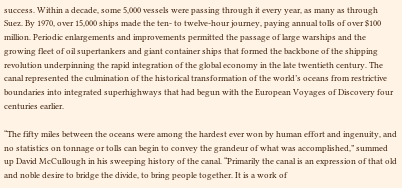success. Within a decade, some 5,000 vessels were passing through it every year, as many as through Suez. By 1970, over 15,000 ships made the ten- to twelve-hour journey, paying annual tolls of over $100 million. Periodic enlargements and improvements permitted the passage of large warships and the growing fleet of oil supertankers and giant container ships that formed the backbone of the shipping revolution underpinning the rapid integration of the global economy in the late twentieth century. The canal represented the culmination of the historical transformation of the world’s oceans from restrictive boundaries into integrated superhighways that had begun with the European Voyages of Discovery four centuries earlier.

“The fifty miles between the oceans were among the hardest ever won by human effort and ingenuity, and no statistics on tonnage or tolls can begin to convey the grandeur of what was accomplished,” summed up David McCullough in his sweeping history of the canal. “Primarily the canal is an expression of that old and noble desire to bridge the divide, to bring people together. It is a work of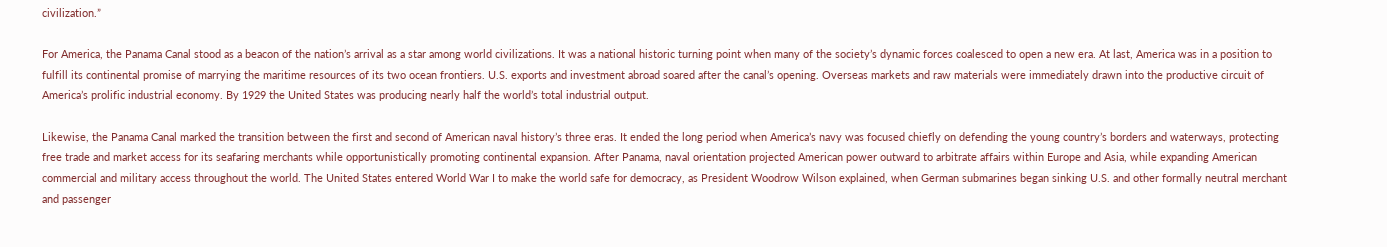civilization.”

For America, the Panama Canal stood as a beacon of the nation’s arrival as a star among world civilizations. It was a national historic turning point when many of the society’s dynamic forces coalesced to open a new era. At last, America was in a position to fulfill its continental promise of marrying the maritime resources of its two ocean frontiers. U.S. exports and investment abroad soared after the canal’s opening. Overseas markets and raw materials were immediately drawn into the productive circuit of America’s prolific industrial economy. By 1929 the United States was producing nearly half the world’s total industrial output.

Likewise, the Panama Canal marked the transition between the first and second of American naval history’s three eras. It ended the long period when America’s navy was focused chiefly on defending the young country’s borders and waterways, protecting free trade and market access for its seafaring merchants while opportunistically promoting continental expansion. After Panama, naval orientation projected American power outward to arbitrate affairs within Europe and Asia, while expanding American commercial and military access throughout the world. The United States entered World War I to make the world safe for democracy, as President Woodrow Wilson explained, when German submarines began sinking U.S. and other formally neutral merchant and passenger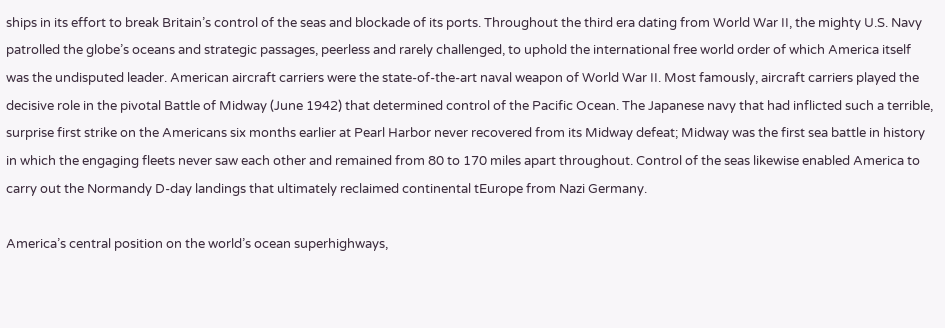ships in its effort to break Britain’s control of the seas and blockade of its ports. Throughout the third era dating from World War II, the mighty U.S. Navy patrolled the globe’s oceans and strategic passages, peerless and rarely challenged, to uphold the international free world order of which America itself was the undisputed leader. American aircraft carriers were the state-of-the-art naval weapon of World War II. Most famously, aircraft carriers played the decisive role in the pivotal Battle of Midway (June 1942) that determined control of the Pacific Ocean. The Japanese navy that had inflicted such a terrible, surprise first strike on the Americans six months earlier at Pearl Harbor never recovered from its Midway defeat; Midway was the first sea battle in history in which the engaging fleets never saw each other and remained from 80 to 170 miles apart throughout. Control of the seas likewise enabled America to carry out the Normandy D-day landings that ultimately reclaimed continental tEurope from Nazi Germany.

America’s central position on the world’s ocean superhighways,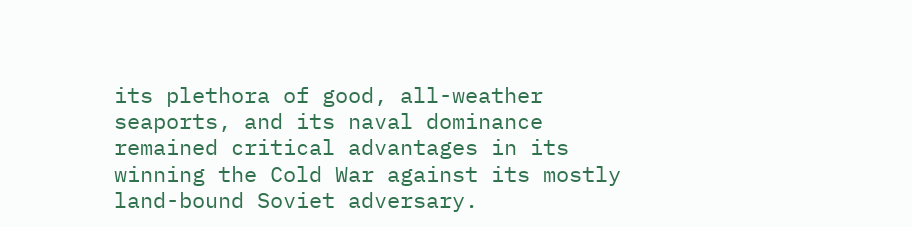its plethora of good, all-weather seaports, and its naval dominance remained critical advantages in its winning the Cold War against its mostly land-bound Soviet adversary.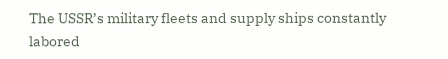The USSR’s military fleets and supply ships constantly labored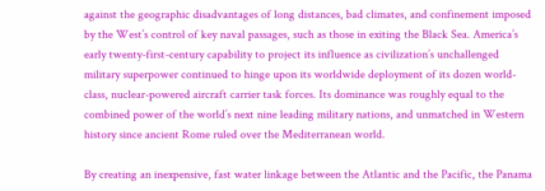against the geographic disadvantages of long distances, bad climates, and confinement imposed by the West’s control of key naval passages, such as those in exiting the Black Sea. America’s early twenty-first-century capability to project its influence as civilization’s unchallenged military superpower continued to hinge upon its worldwide deployment of its dozen world-class, nuclear-powered aircraft carrier task forces. Its dominance was roughly equal to the combined power of the world’s next nine leading military nations, and unmatched in Western history since ancient Rome ruled over the Mediterranean world.

By creating an inexpensive, fast water linkage between the Atlantic and the Pacific, the Panama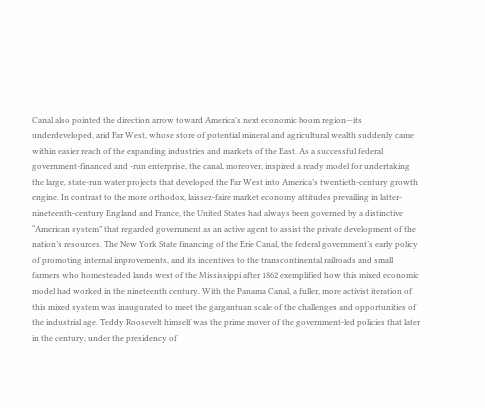Canal also pointed the direction arrow toward America’s next economic boom region—its underdeveloped, arid Far West, whose store of potential mineral and agricultural wealth suddenly came within easier reach of the expanding industries and markets of the East. As a successful federal government-financed and -run enterprise, the canal, moreover, inspired a ready model for undertaking the large, state-run water projects that developed the Far West into America’s twentieth-century growth engine. In contrast to the more orthodox, laissez-faire market economy attitudes prevailing in latter-nineteenth-century England and France, the United States had always been governed by a distinctive “American system” that regarded government as an active agent to assist the private development of the nation’s resources. The New York State financing of the Erie Canal, the federal government’s early policy of promoting internal improvements, and its incentives to the transcontinental railroads and small farmers who homesteaded lands west of the Mississippi after 1862 exemplified how this mixed economic model had worked in the nineteenth century. With the Panama Canal, a fuller, more activist iteration of this mixed system was inaugurated to meet the gargantuan scale of the challenges and opportunities of the industrial age. Teddy Roosevelt himself was the prime mover of the government-led policies that later in the century, under the presidency of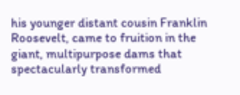his younger distant cousin Franklin Roosevelt, came to fruition in the giant, multipurpose dams that spectacularly transformed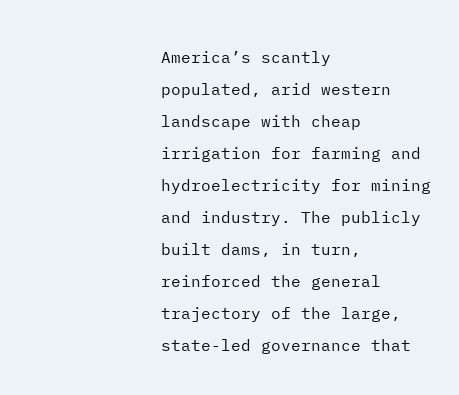America’s scantly populated, arid western landscape with cheap irrigation for farming and hydroelectricity for mining and industry. The publicly built dams, in turn, reinforced the general trajectory of the large, state-led governance that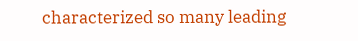characterized so many leading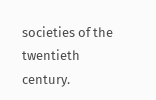societies of the twentieth century.